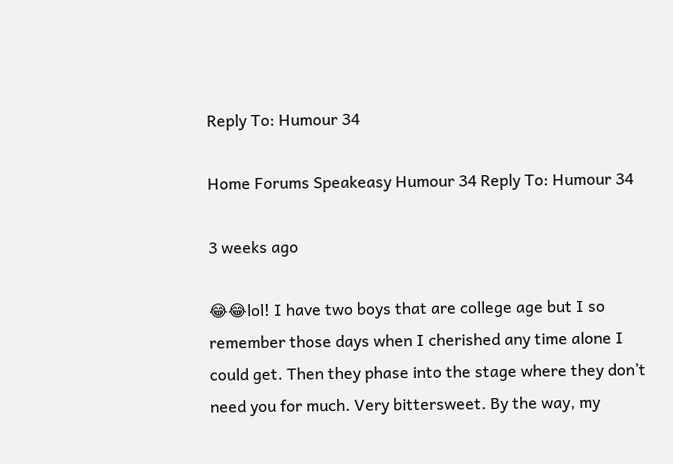Reply To: Humour 34

Home Forums Speakeasy Humour 34 Reply To: Humour 34

3 weeks ago

😂😂lol! I have two boys that are college age but I so remember those days when I cherished any time alone I could get. Then they phase into the stage where they don’t need you for much. Very bittersweet. By the way, my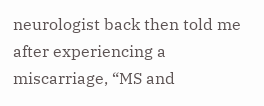neurologist back then told me after experiencing a miscarriage, “MS and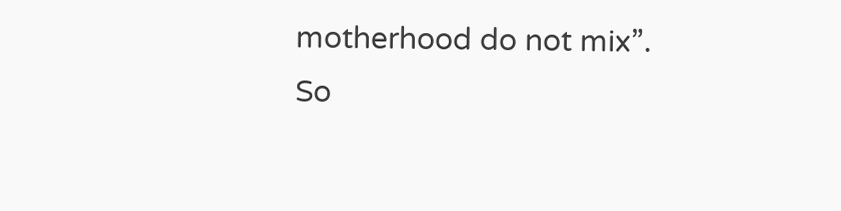motherhood do not mix”. So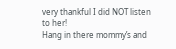very thankful I did NOT listen to her!
Hang in there mommy’s and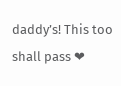daddy’s! This too shall pass ❤